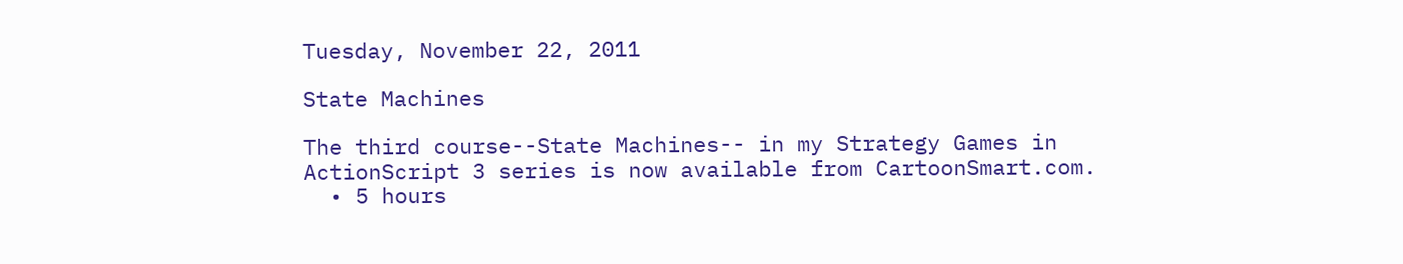Tuesday, November 22, 2011

State Machines

The third course--State Machines-- in my Strategy Games in ActionScript 3 series is now available from CartoonSmart.com.
  • 5 hours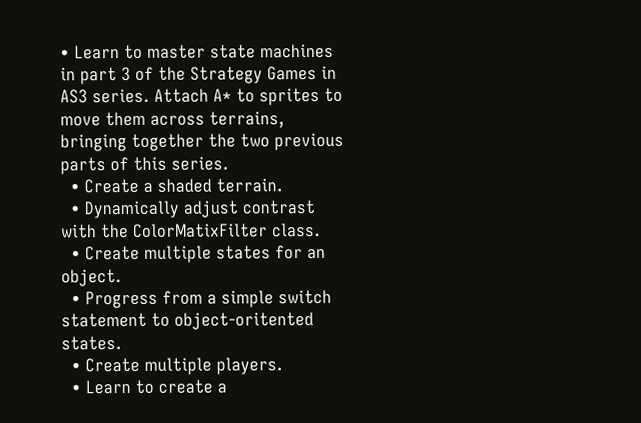• Learn to master state machines in part 3 of the Strategy Games in AS3 series. Attach A* to sprites to move them across terrains, bringing together the two previous parts of this series.
  • Create a shaded terrain.
  • Dynamically adjust contrast with the ColorMatixFilter class.
  • Create multiple states for an object.
  • Progress from a simple switch statement to object-oritented states.
  • Create multiple players.
  • Learn to create a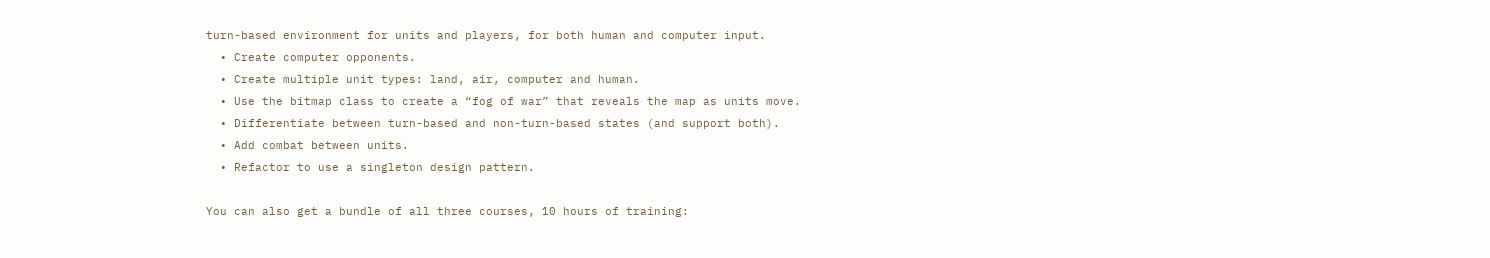turn-based environment for units and players, for both human and computer input.
  • Create computer opponents.
  • Create multiple unit types: land, air, computer and human.
  • Use the bitmap class to create a “fog of war” that reveals the map as units move.
  • Differentiate between turn-based and non-turn-based states (and support both).
  • Add combat between units.
  • Refactor to use a singleton design pattern.

You can also get a bundle of all three courses, 10 hours of training: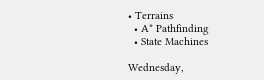• Terrains
  • A* Pathfinding
  • State Machines

Wednesday,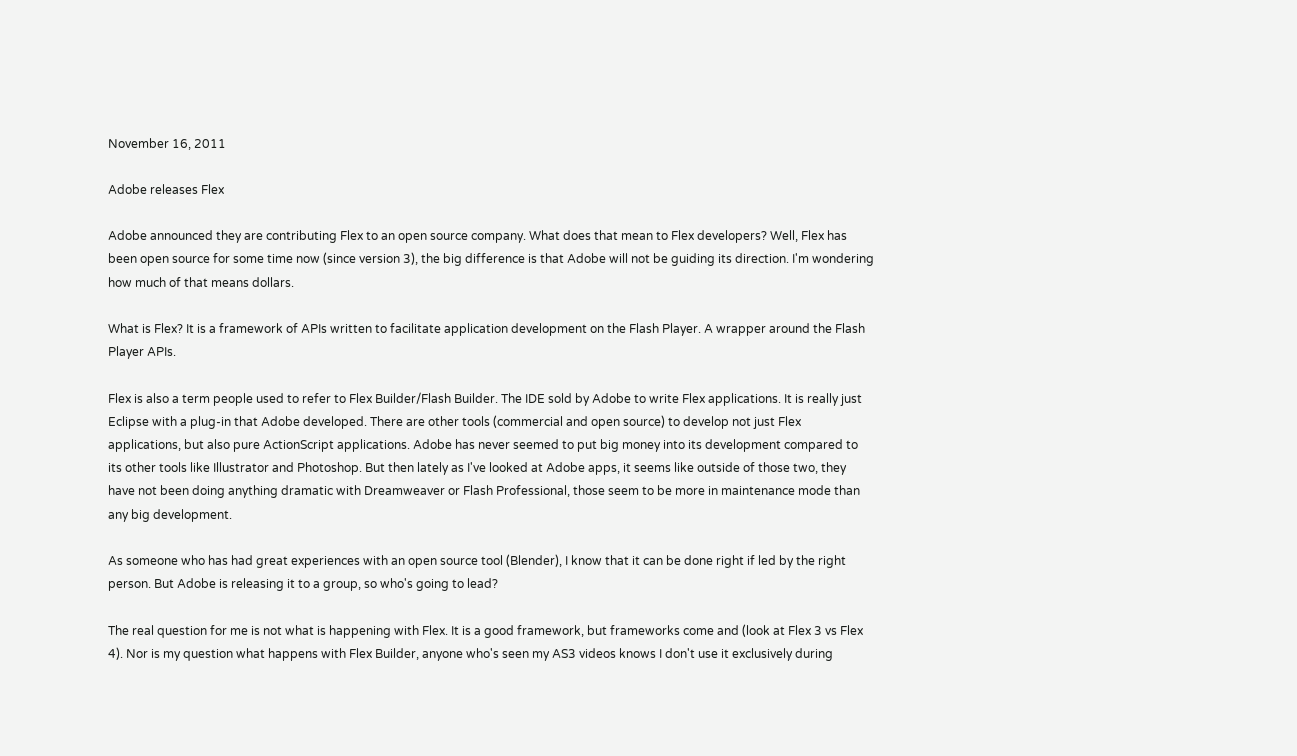November 16, 2011

Adobe releases Flex

Adobe announced they are contributing Flex to an open source company. What does that mean to Flex developers? Well, Flex has been open source for some time now (since version 3), the big difference is that Adobe will not be guiding its direction. I'm wondering how much of that means dollars.

What is Flex? It is a framework of APIs written to facilitate application development on the Flash Player. A wrapper around the Flash Player APIs.

Flex is also a term people used to refer to Flex Builder/Flash Builder. The IDE sold by Adobe to write Flex applications. It is really just Eclipse with a plug-in that Adobe developed. There are other tools (commercial and open source) to develop not just Flex applications, but also pure ActionScript applications. Adobe has never seemed to put big money into its development compared to its other tools like Illustrator and Photoshop. But then lately as I've looked at Adobe apps, it seems like outside of those two, they have not been doing anything dramatic with Dreamweaver or Flash Professional, those seem to be more in maintenance mode than any big development.

As someone who has had great experiences with an open source tool (Blender), I know that it can be done right if led by the right person. But Adobe is releasing it to a group, so who's going to lead?

The real question for me is not what is happening with Flex. It is a good framework, but frameworks come and (look at Flex 3 vs Flex 4). Nor is my question what happens with Flex Builder, anyone who's seen my AS3 videos knows I don't use it exclusively during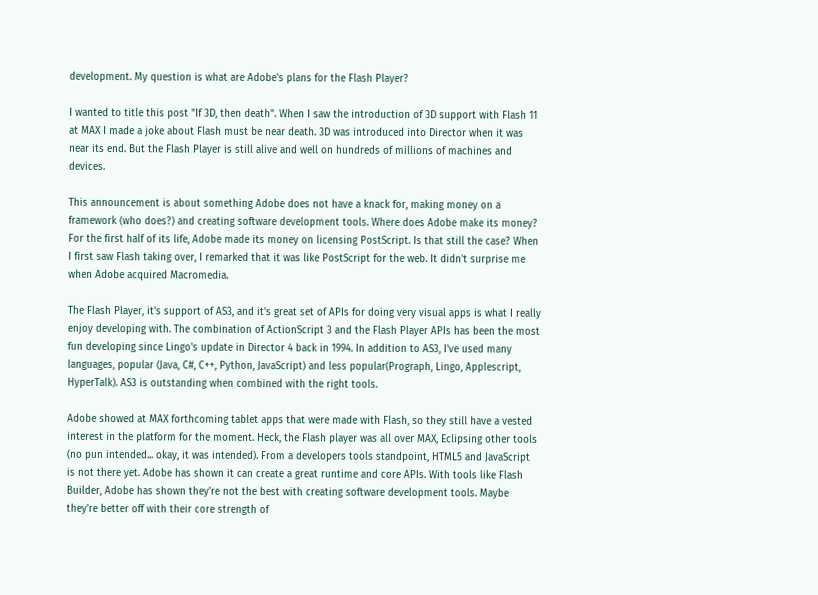development. My question is what are Adobe's plans for the Flash Player?

I wanted to title this post "If 3D, then death". When I saw the introduction of 3D support with Flash 11 at MAX I made a joke about Flash must be near death. 3D was introduced into Director when it was near its end. But the Flash Player is still alive and well on hundreds of millions of machines and devices.

This announcement is about something Adobe does not have a knack for, making money on a framework (who does?) and creating software development tools. Where does Adobe make its money? For the first half of its life, Adobe made its money on licensing PostScript. Is that still the case? When I first saw Flash taking over, I remarked that it was like PostScript for the web. It didn't surprise me when Adobe acquired Macromedia.

The Flash Player, it's support of AS3, and it's great set of APIs for doing very visual apps is what I really enjoy developing with. The combination of ActionScript 3 and the Flash Player APIs has been the most fun developing since Lingo's update in Director 4 back in 1994. In addition to AS3, I've used many languages, popular (Java, C#, C++, Python, JavaScript) and less popular(Prograph, Lingo, Applescript, HyperTalk). AS3 is outstanding when combined with the right tools.

Adobe showed at MAX forthcoming tablet apps that were made with Flash, so they still have a vested interest in the platform for the moment. Heck, the Flash player was all over MAX, Eclipsing other tools (no pun intended... okay, it was intended). From a developers tools standpoint, HTML5 and JavaScript is not there yet. Adobe has shown it can create a great runtime and core APIs. With tools like Flash Builder, Adobe has shown they're not the best with creating software development tools. Maybe they're better off with their core strength of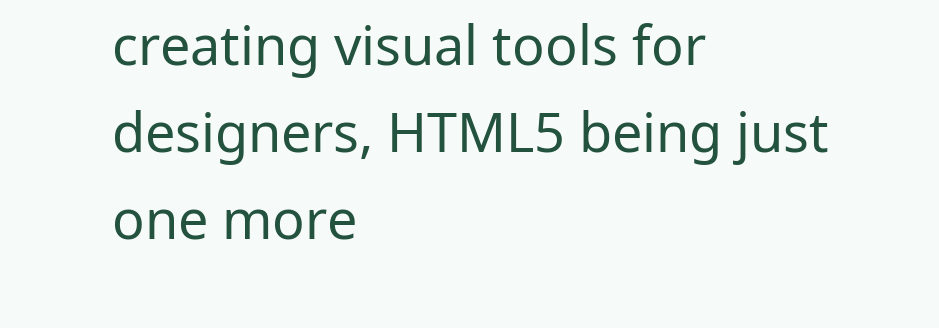creating visual tools for designers, HTML5 being just one more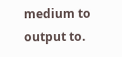medium to output to.